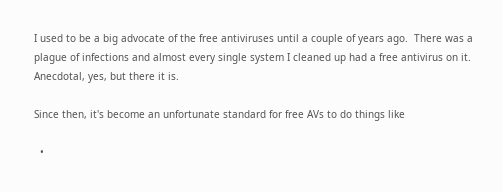I used to be a big advocate of the free antiviruses until a couple of years ago.  There was a plague of infections and almost every single system I cleaned up had a free antivirus on it.  Anecdotal, yes, but there it is.

Since then, it's become an unfortunate standard for free AVs to do things like

  •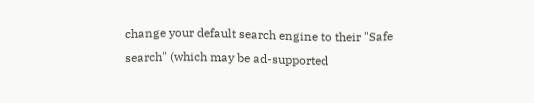change your default search engine to their "Safe search" (which may be ad-supported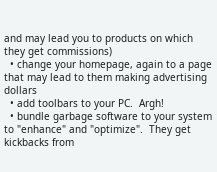and may lead you to products on which they get commissions)
  • change your homepage, again to a page that may lead to them making advertising dollars
  • add toolbars to your PC.  Argh!
  • bundle garbage software to your system to "enhance" and "optimize".  They get kickbacks from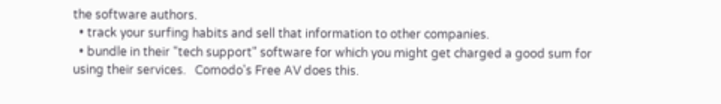the software authors.
  • track your surfing habits and sell that information to other companies.
  • bundle in their "tech support" software for which you might get charged a good sum for using their services.   Comodo's Free AV does this.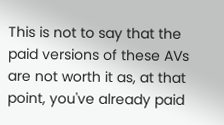This is not to say that the paid versions of these AVs are not worth it as, at that point, you've already paid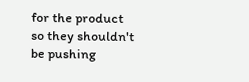for the product so they shouldn't be pushing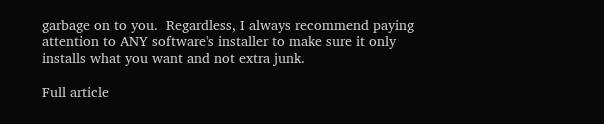garbage on to you.  Regardless, I always recommend paying attention to ANY software's installer to make sure it only installs what you want and not extra junk.

Full article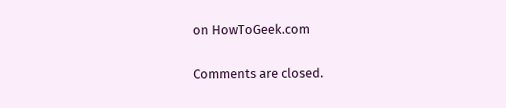on HowToGeek.com

Comments are closed.